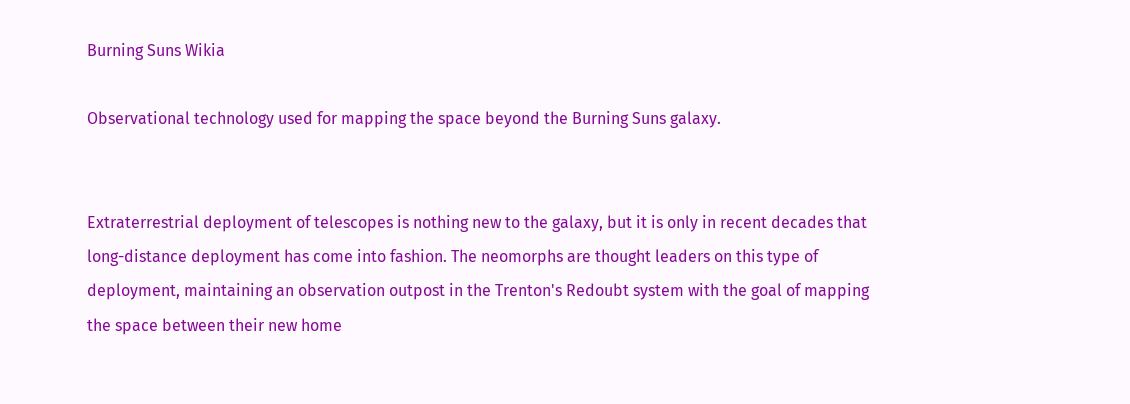Burning Suns Wikia

Observational technology used for mapping the space beyond the Burning Suns galaxy.


Extraterrestrial deployment of telescopes is nothing new to the galaxy, but it is only in recent decades that long-distance deployment has come into fashion. The neomorphs are thought leaders on this type of deployment, maintaining an observation outpost in the Trenton's Redoubt system with the goal of mapping the space between their new home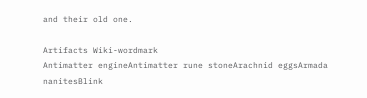and their old one.

Artifacts Wiki-wordmark
Antimatter engineAntimatter rune stoneArachnid eggsArmada nanitesBlink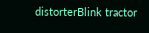distorterBlink tractor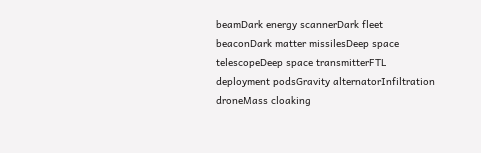beamDark energy scannerDark fleet beaconDark matter missilesDeep space telescopeDeep space transmitterFTL deployment podsGravity alternatorInfiltration droneMass cloaking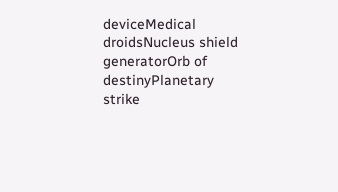deviceMedical droidsNucleus shield generatorOrb of destinyPlanetary strike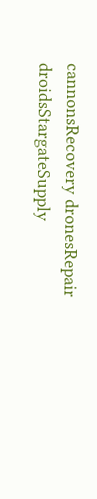cannonsRecovery dronesRepair droidsStargateSupply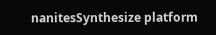nanitesSynthesize platform